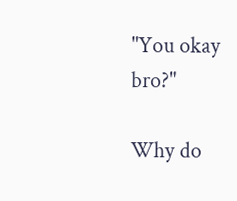"You okay bro?"

Why do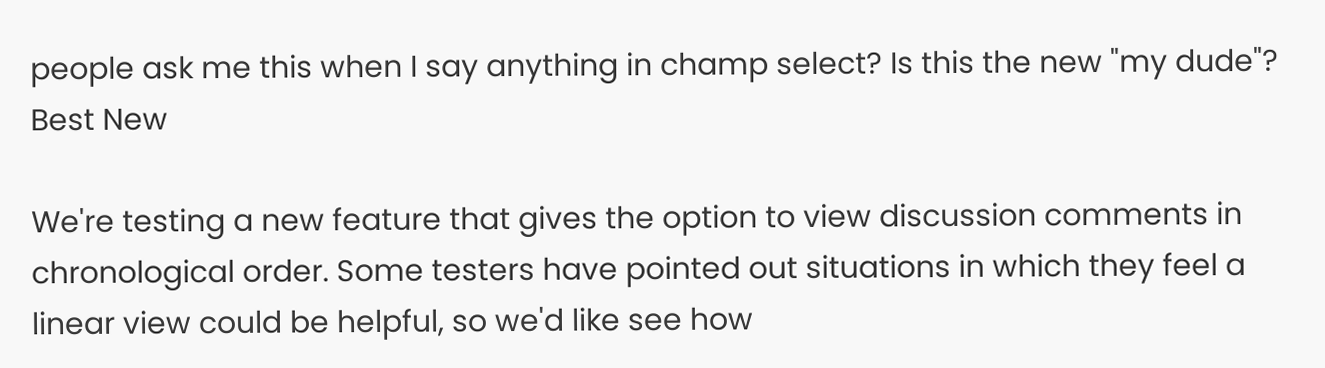people ask me this when I say anything in champ select? Is this the new "my dude"?
Best New

We're testing a new feature that gives the option to view discussion comments in chronological order. Some testers have pointed out situations in which they feel a linear view could be helpful, so we'd like see how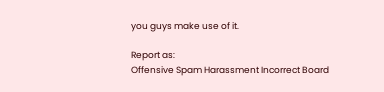you guys make use of it.

Report as:
Offensive Spam Harassment Incorrect Board